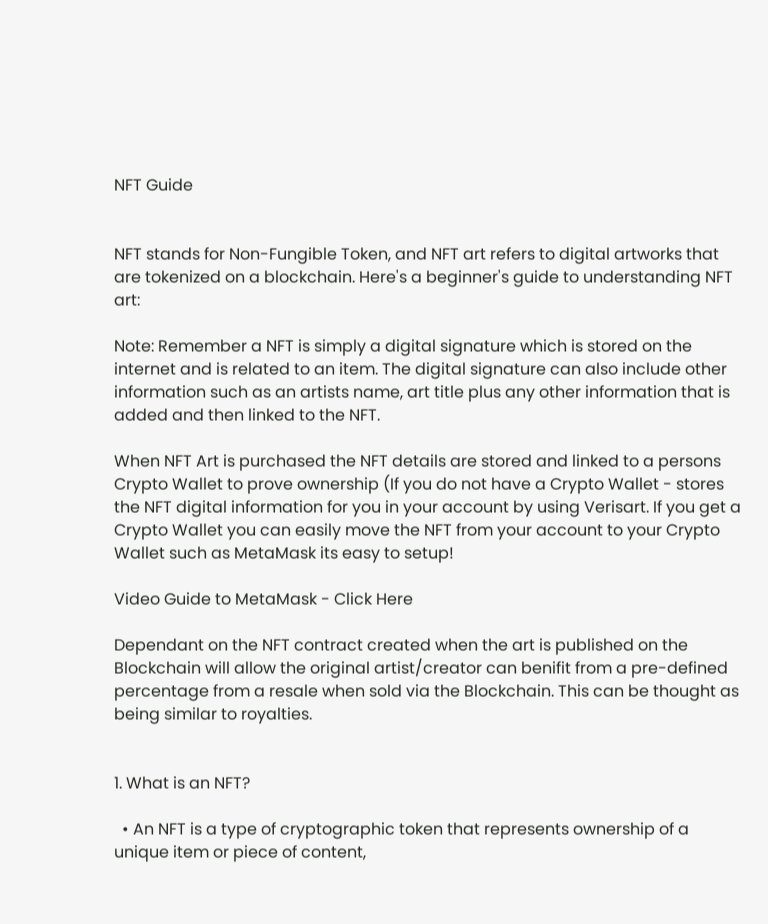NFT Guide


NFT stands for Non-Fungible Token, and NFT art refers to digital artworks that are tokenized on a blockchain. Here's a beginner's guide to understanding NFT art:

Note: Remember a NFT is simply a digital signature which is stored on the internet and is related to an item. The digital signature can also include other information such as an artists name, art title plus any other information that is added and then linked to the NFT.

When NFT Art is purchased the NFT details are stored and linked to a persons Crypto Wallet to prove ownership (If you do not have a Crypto Wallet - stores the NFT digital information for you in your account by using Verisart. If you get a Crypto Wallet you can easily move the NFT from your account to your Crypto Wallet such as MetaMask its easy to setup!

Video Guide to MetaMask - Click Here

Dependant on the NFT contract created when the art is published on the Blockchain will allow the original artist/creator can benifit from a pre-defined percentage from a resale when sold via the Blockchain. This can be thought as being similar to royalties.


1. What is an NFT?

  • An NFT is a type of cryptographic token that represents ownership of a unique item or piece of content,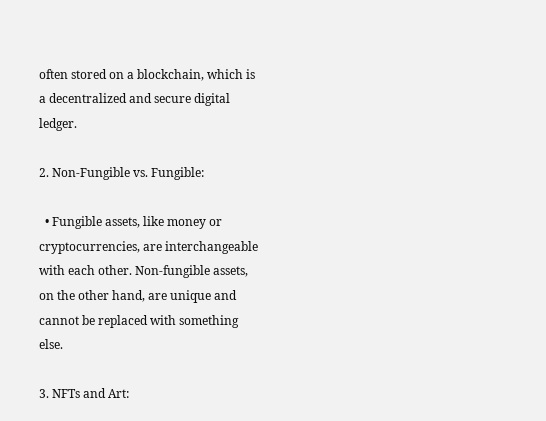often stored on a blockchain, which is a decentralized and secure digital ledger.

2. Non-Fungible vs. Fungible:

  • Fungible assets, like money or cryptocurrencies, are interchangeable with each other. Non-fungible assets, on the other hand, are unique and cannot be replaced with something else.

3. NFTs and Art: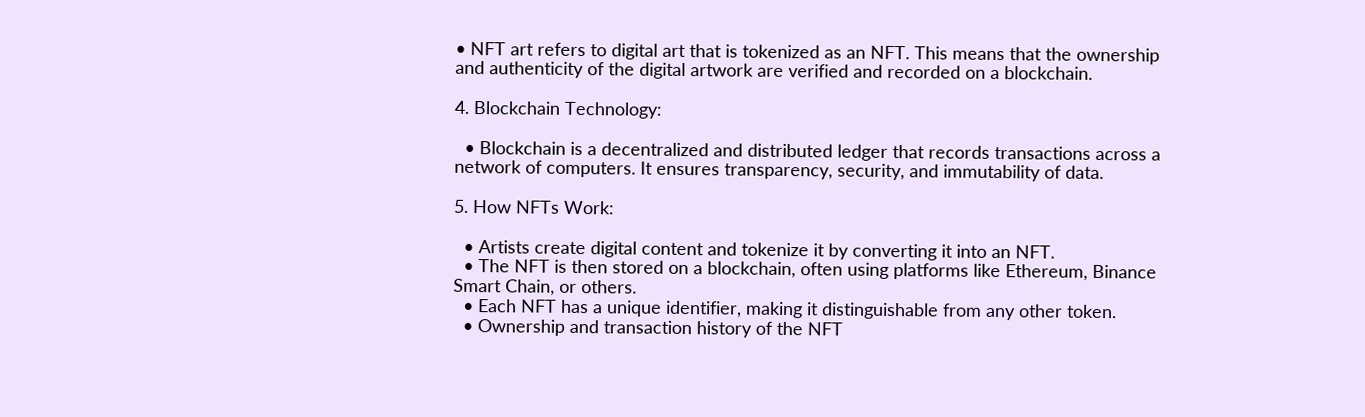• NFT art refers to digital art that is tokenized as an NFT. This means that the ownership and authenticity of the digital artwork are verified and recorded on a blockchain.

4. Blockchain Technology:

  • Blockchain is a decentralized and distributed ledger that records transactions across a network of computers. It ensures transparency, security, and immutability of data.

5. How NFTs Work:

  • Artists create digital content and tokenize it by converting it into an NFT.
  • The NFT is then stored on a blockchain, often using platforms like Ethereum, Binance Smart Chain, or others.
  • Each NFT has a unique identifier, making it distinguishable from any other token.
  • Ownership and transaction history of the NFT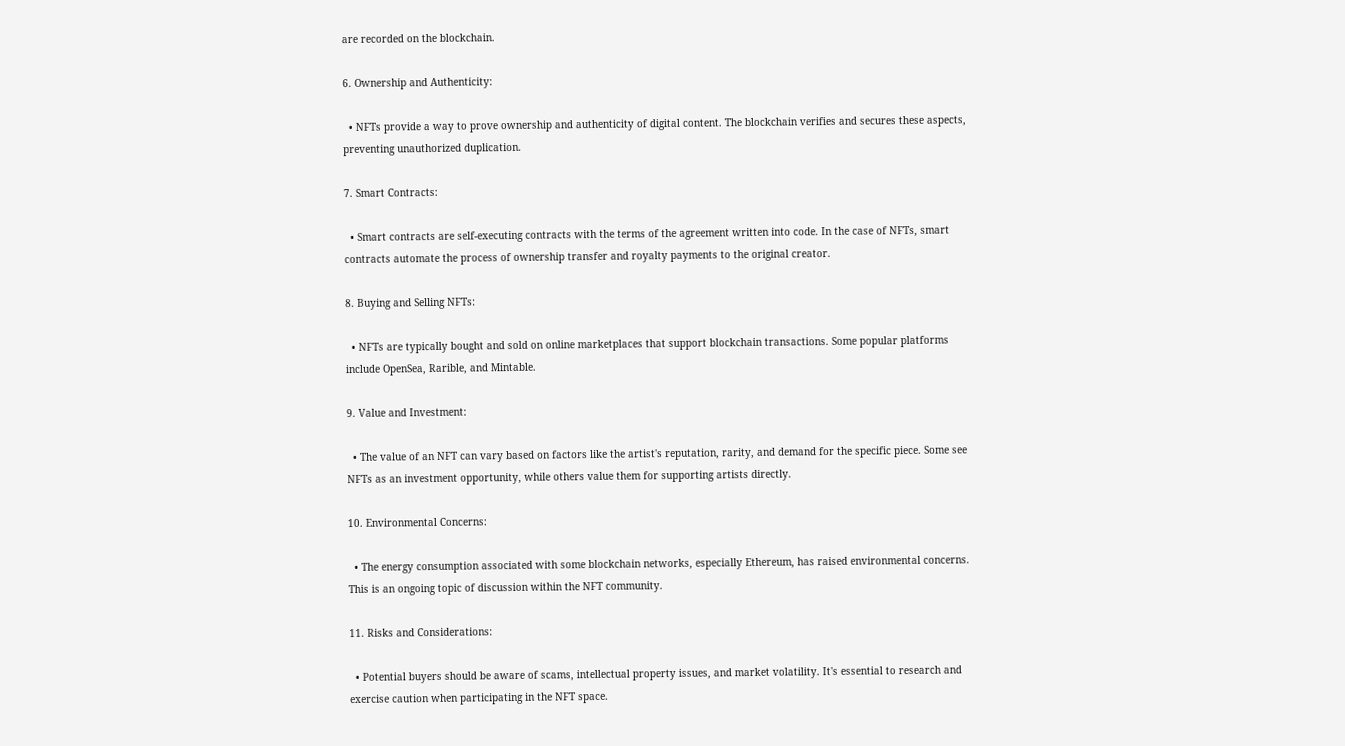are recorded on the blockchain.

6. Ownership and Authenticity:

  • NFTs provide a way to prove ownership and authenticity of digital content. The blockchain verifies and secures these aspects, preventing unauthorized duplication.

7. Smart Contracts:

  • Smart contracts are self-executing contracts with the terms of the agreement written into code. In the case of NFTs, smart contracts automate the process of ownership transfer and royalty payments to the original creator.

8. Buying and Selling NFTs:

  • NFTs are typically bought and sold on online marketplaces that support blockchain transactions. Some popular platforms include OpenSea, Rarible, and Mintable.

9. Value and Investment:

  • The value of an NFT can vary based on factors like the artist's reputation, rarity, and demand for the specific piece. Some see NFTs as an investment opportunity, while others value them for supporting artists directly.

10. Environmental Concerns:

  • The energy consumption associated with some blockchain networks, especially Ethereum, has raised environmental concerns. This is an ongoing topic of discussion within the NFT community.

11. Risks and Considerations:

  • Potential buyers should be aware of scams, intellectual property issues, and market volatility. It's essential to research and exercise caution when participating in the NFT space.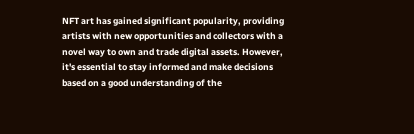NFT art has gained significant popularity, providing artists with new opportunities and collectors with a novel way to own and trade digital assets. However, it's essential to stay informed and make decisions based on a good understanding of the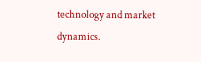technology and market dynamics.